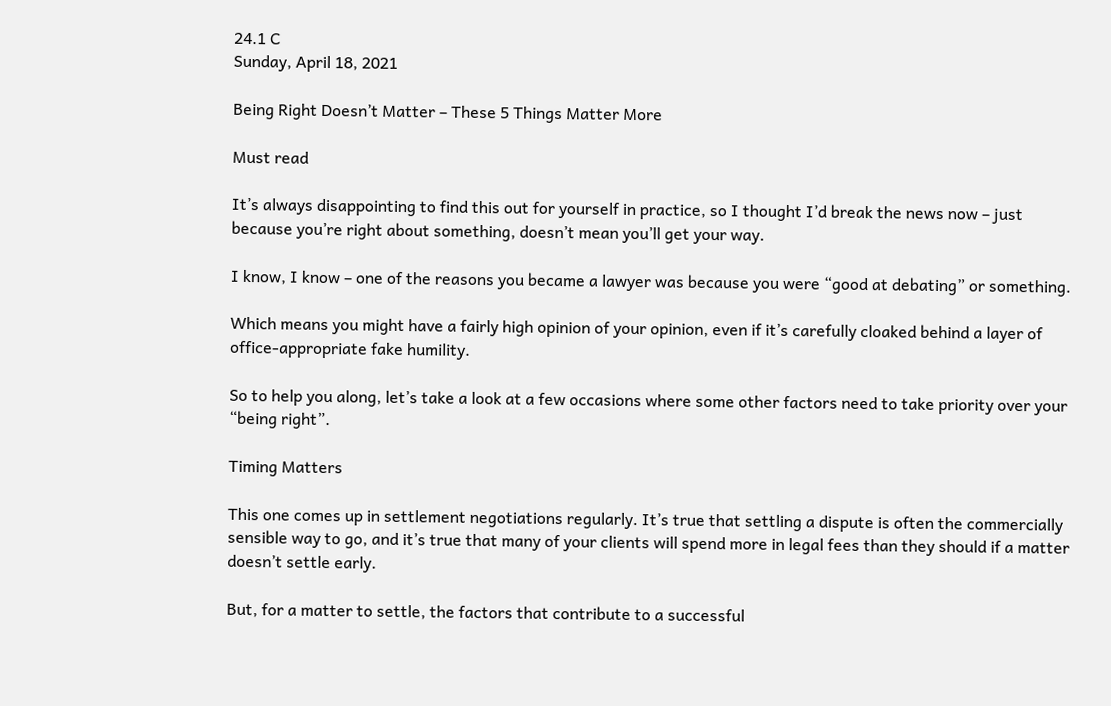24.1 C
Sunday, April 18, 2021

Being Right Doesn’t Matter – These 5 Things Matter More

Must read

It’s always disappointing to find this out for yourself in practice, so I thought I’d break the news now – just because you’re right about something, doesn’t mean you’ll get your way.

I know, I know – one of the reasons you became a lawyer was because you were “good at debating” or something.

Which means you might have a fairly high opinion of your opinion, even if it’s carefully cloaked behind a layer of office-appropriate fake humility.

So to help you along, let’s take a look at a few occasions where some other factors need to take priority over your “being right”.

Timing Matters

This one comes up in settlement negotiations regularly. It’s true that settling a dispute is often the commercially sensible way to go, and it’s true that many of your clients will spend more in legal fees than they should if a matter doesn’t settle early.

But, for a matter to settle, the factors that contribute to a successful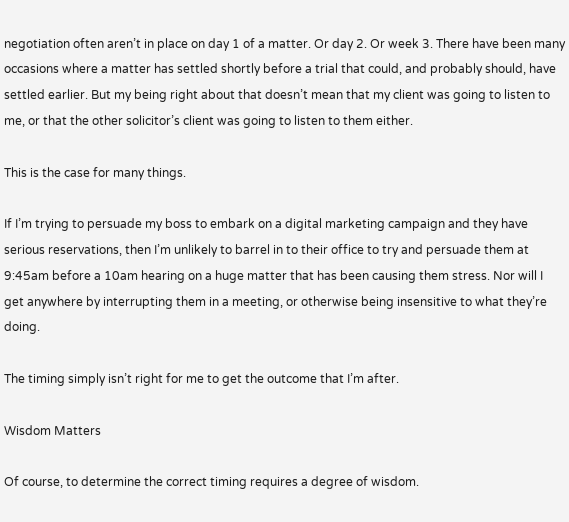negotiation often aren’t in place on day 1 of a matter. Or day 2. Or week 3. There have been many occasions where a matter has settled shortly before a trial that could, and probably should, have settled earlier. But my being right about that doesn’t mean that my client was going to listen to me, or that the other solicitor’s client was going to listen to them either.

This is the case for many things.

If I’m trying to persuade my boss to embark on a digital marketing campaign and they have serious reservations, then I’m unlikely to barrel in to their office to try and persuade them at 9:45am before a 10am hearing on a huge matter that has been causing them stress. Nor will I get anywhere by interrupting them in a meeting, or otherwise being insensitive to what they’re doing.

The timing simply isn’t right for me to get the outcome that I’m after.

Wisdom Matters

Of course, to determine the correct timing requires a degree of wisdom.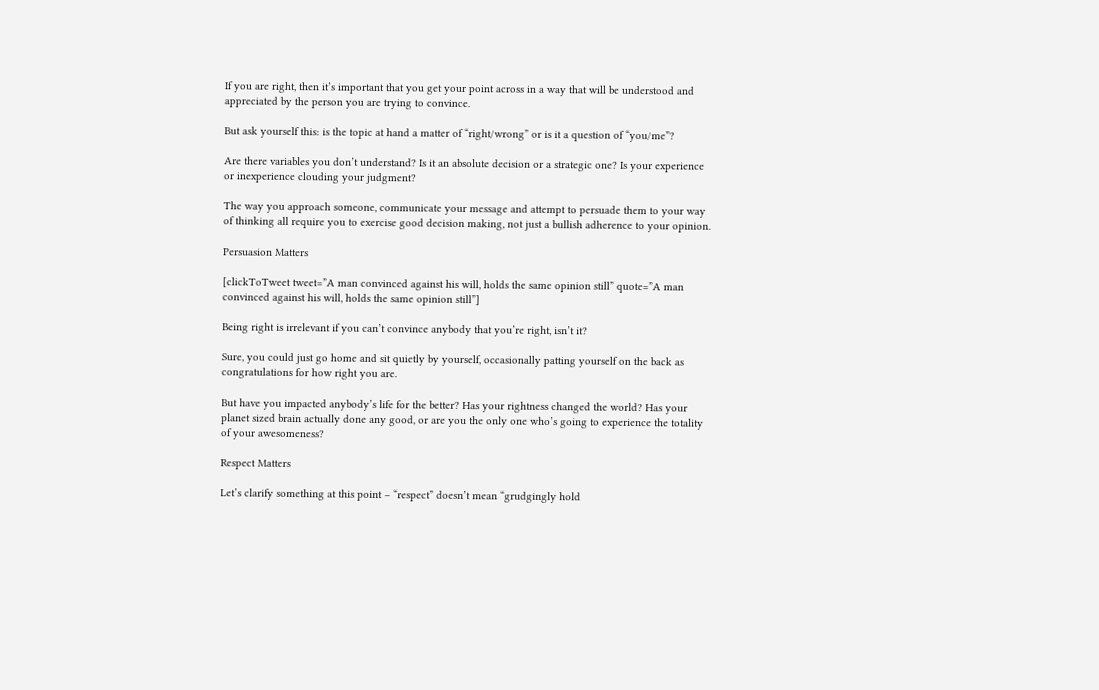If you are right, then it’s important that you get your point across in a way that will be understood and appreciated by the person you are trying to convince.

But ask yourself this: is the topic at hand a matter of “right/wrong” or is it a question of “you/me”?

Are there variables you don’t understand? Is it an absolute decision or a strategic one? Is your experience or inexperience clouding your judgment?

The way you approach someone, communicate your message and attempt to persuade them to your way of thinking all require you to exercise good decision making, not just a bullish adherence to your opinion.

Persuasion Matters

[clickToTweet tweet=”A man convinced against his will, holds the same opinion still” quote=”A man convinced against his will, holds the same opinion still”]

Being right is irrelevant if you can’t convince anybody that you’re right, isn’t it?

Sure, you could just go home and sit quietly by yourself, occasionally patting yourself on the back as congratulations for how right you are.

But have you impacted anybody’s life for the better? Has your rightness changed the world? Has your planet sized brain actually done any good, or are you the only one who’s going to experience the totality of your awesomeness?

Respect Matters

Let’s clarify something at this point – “respect” doesn’t mean “grudgingly hold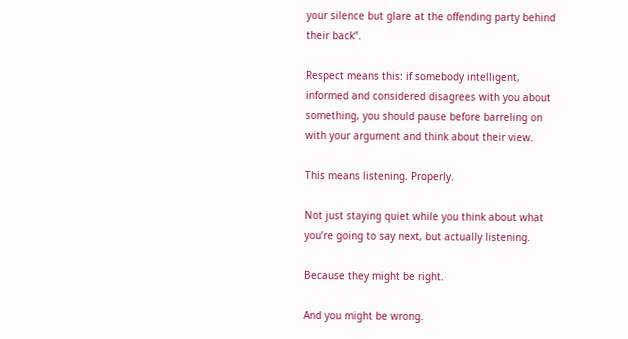your silence but glare at the offending party behind their back”.

Respect means this: if somebody intelligent, informed and considered disagrees with you about something, you should pause before barreling on with your argument and think about their view.

This means listening. Properly.

Not just staying quiet while you think about what you’re going to say next, but actually listening.

Because they might be right.

And you might be wrong.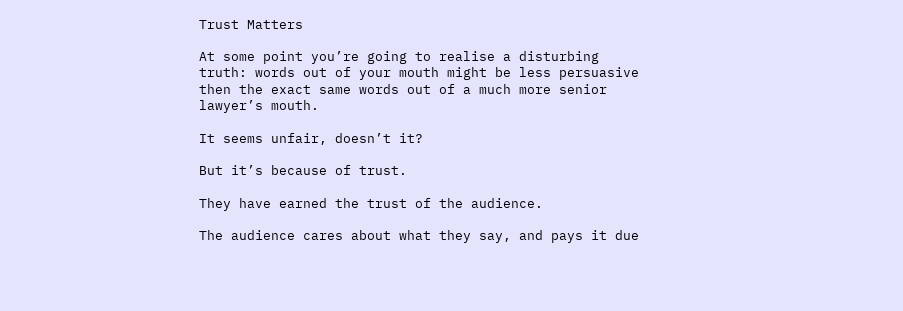Trust Matters

At some point you’re going to realise a disturbing truth: words out of your mouth might be less persuasive then the exact same words out of a much more senior lawyer’s mouth.

It seems unfair, doesn’t it?

But it’s because of trust.

They have earned the trust of the audience.

The audience cares about what they say, and pays it due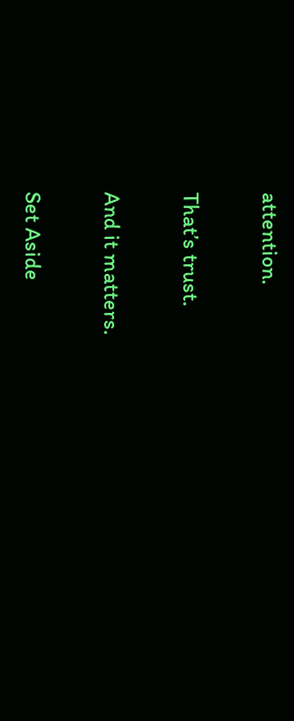attention.

That’s trust.

And it matters.

Set Aside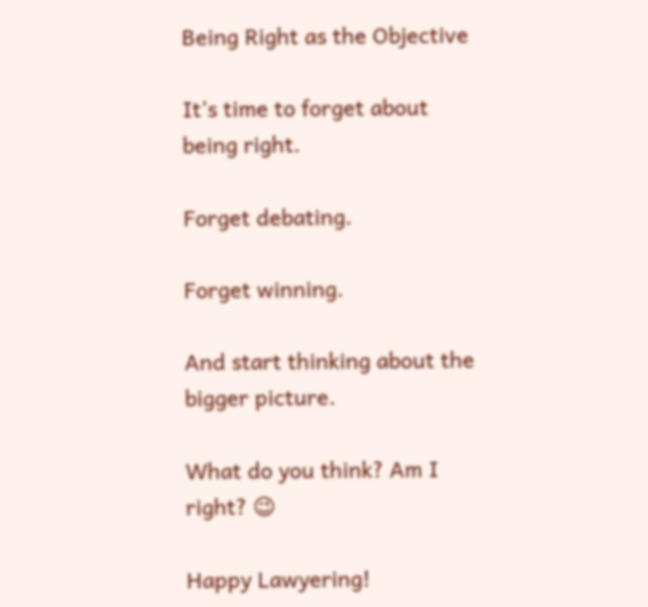Being Right as the Objective

It’s time to forget about being right.

Forget debating.

Forget winning.

And start thinking about the bigger picture.

What do you think? Am I right? 😉

Happy Lawyering!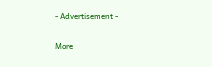- Advertisement -

More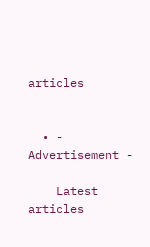articles


  • - Advertisement -

    Latest articles